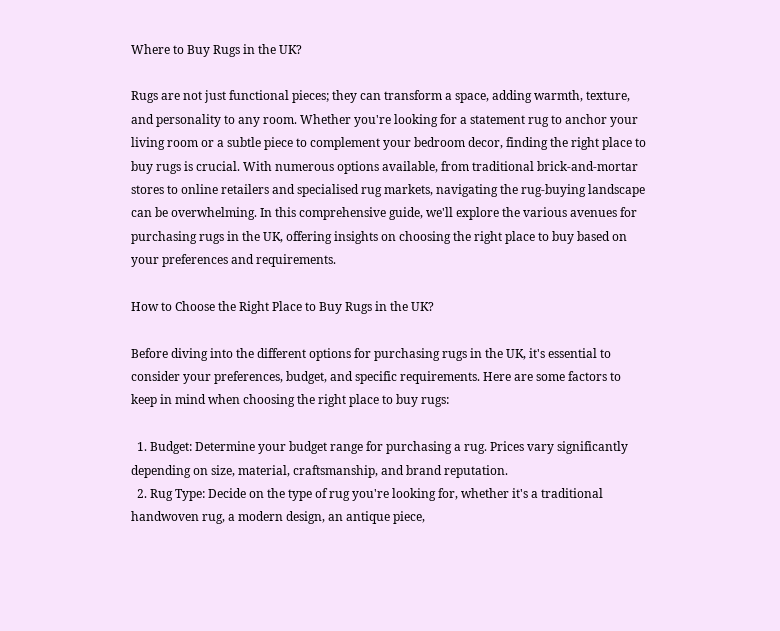Where to Buy Rugs in the UK?

Rugs are not just functional pieces; they can transform a space, adding warmth, texture, and personality to any room. Whether you're looking for a statement rug to anchor your living room or a subtle piece to complement your bedroom decor, finding the right place to buy rugs is crucial. With numerous options available, from traditional brick-and-mortar stores to online retailers and specialised rug markets, navigating the rug-buying landscape can be overwhelming. In this comprehensive guide, we'll explore the various avenues for purchasing rugs in the UK, offering insights on choosing the right place to buy based on your preferences and requirements.

How to Choose the Right Place to Buy Rugs in the UK?

Before diving into the different options for purchasing rugs in the UK, it's essential to consider your preferences, budget, and specific requirements. Here are some factors to keep in mind when choosing the right place to buy rugs:

  1. Budget: Determine your budget range for purchasing a rug. Prices vary significantly depending on size, material, craftsmanship, and brand reputation.
  2. Rug Type: Decide on the type of rug you're looking for, whether it's a traditional handwoven rug, a modern design, an antique piece,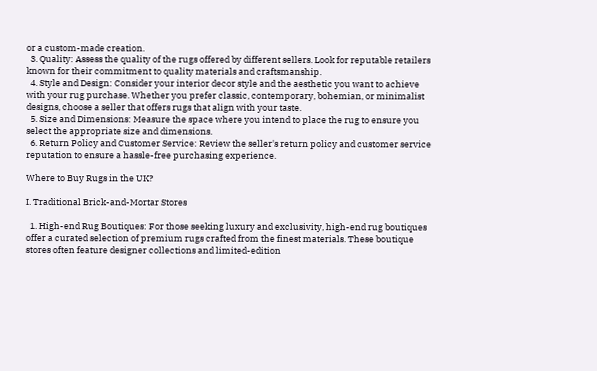or a custom-made creation.
  3. Quality: Assess the quality of the rugs offered by different sellers. Look for reputable retailers known for their commitment to quality materials and craftsmanship.
  4. Style and Design: Consider your interior decor style and the aesthetic you want to achieve with your rug purchase. Whether you prefer classic, contemporary, bohemian, or minimalist designs, choose a seller that offers rugs that align with your taste.
  5. Size and Dimensions: Measure the space where you intend to place the rug to ensure you select the appropriate size and dimensions.
  6. Return Policy and Customer Service: Review the seller's return policy and customer service reputation to ensure a hassle-free purchasing experience.

Where to Buy Rugs in the UK?

I. Traditional Brick-and-Mortar Stores

  1. High-end Rug Boutiques: For those seeking luxury and exclusivity, high-end rug boutiques offer a curated selection of premium rugs crafted from the finest materials. These boutique stores often feature designer collections and limited-edition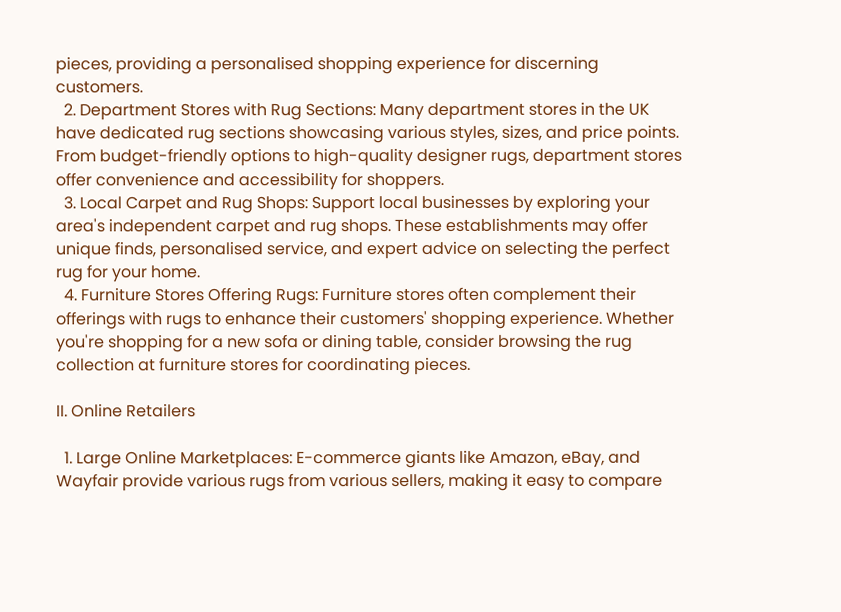pieces, providing a personalised shopping experience for discerning customers.
  2. Department Stores with Rug Sections: Many department stores in the UK have dedicated rug sections showcasing various styles, sizes, and price points. From budget-friendly options to high-quality designer rugs, department stores offer convenience and accessibility for shoppers.
  3. Local Carpet and Rug Shops: Support local businesses by exploring your area's independent carpet and rug shops. These establishments may offer unique finds, personalised service, and expert advice on selecting the perfect rug for your home.
  4. Furniture Stores Offering Rugs: Furniture stores often complement their offerings with rugs to enhance their customers' shopping experience. Whether you're shopping for a new sofa or dining table, consider browsing the rug collection at furniture stores for coordinating pieces.

II. Online Retailers

  1. Large Online Marketplaces: E-commerce giants like Amazon, eBay, and Wayfair provide various rugs from various sellers, making it easy to compare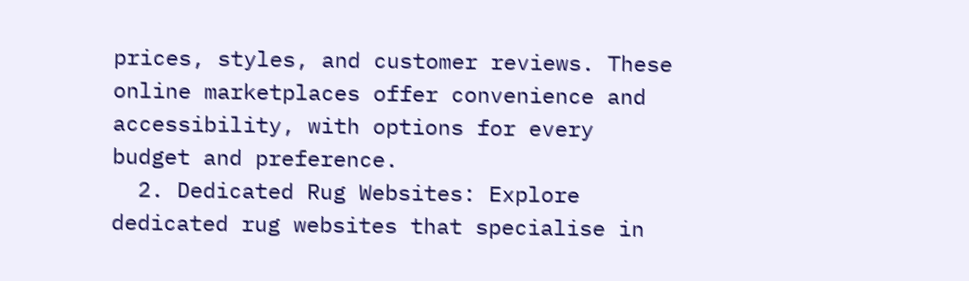prices, styles, and customer reviews. These online marketplaces offer convenience and accessibility, with options for every budget and preference.
  2. Dedicated Rug Websites: Explore dedicated rug websites that specialise in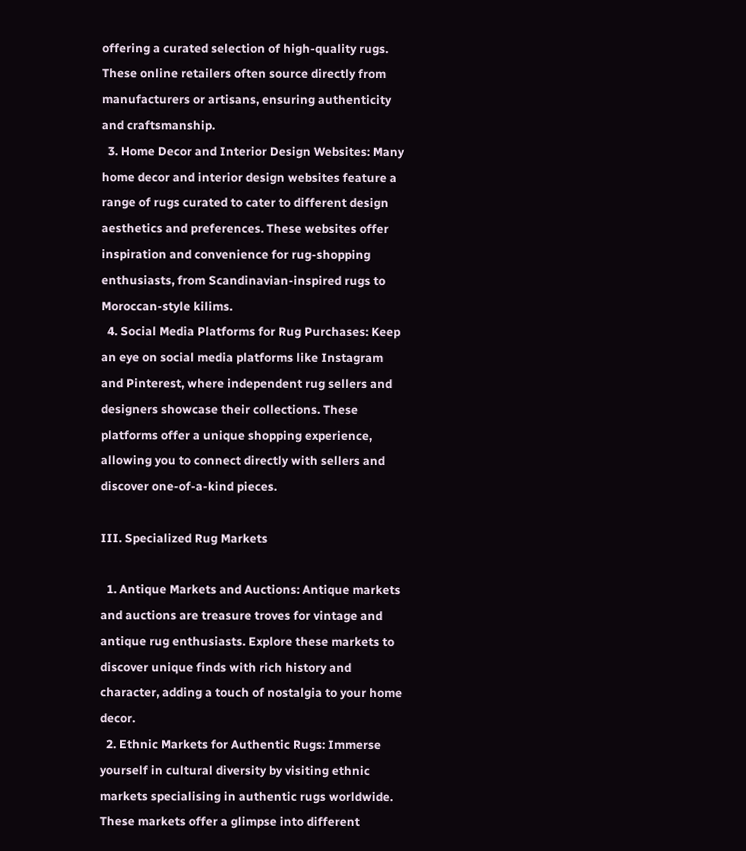offering a curated selection of high-quality rugs. These online retailers often source directly from manufacturers or artisans, ensuring authenticity and craftsmanship.
  3. Home Decor and Interior Design Websites: Many home decor and interior design websites feature a range of rugs curated to cater to different design aesthetics and preferences. These websites offer inspiration and convenience for rug-shopping enthusiasts, from Scandinavian-inspired rugs to Moroccan-style kilims.
  4. Social Media Platforms for Rug Purchases: Keep an eye on social media platforms like Instagram and Pinterest, where independent rug sellers and designers showcase their collections. These platforms offer a unique shopping experience, allowing you to connect directly with sellers and discover one-of-a-kind pieces.

III. Specialized Rug Markets

  1. Antique Markets and Auctions: Antique markets and auctions are treasure troves for vintage and antique rug enthusiasts. Explore these markets to discover unique finds with rich history and character, adding a touch of nostalgia to your home decor.
  2. Ethnic Markets for Authentic Rugs: Immerse yourself in cultural diversity by visiting ethnic markets specialising in authentic rugs worldwide. These markets offer a glimpse into different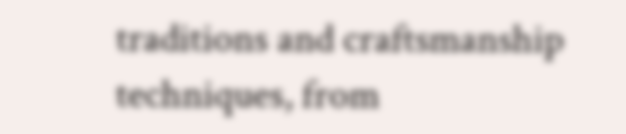traditions and craftsmanship techniques, from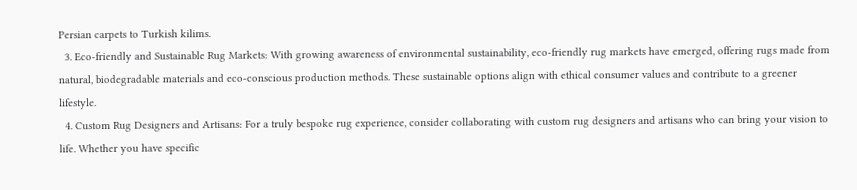Persian carpets to Turkish kilims.
  3. Eco-friendly and Sustainable Rug Markets: With growing awareness of environmental sustainability, eco-friendly rug markets have emerged, offering rugs made from natural, biodegradable materials and eco-conscious production methods. These sustainable options align with ethical consumer values and contribute to a greener lifestyle.
  4. Custom Rug Designers and Artisans: For a truly bespoke rug experience, consider collaborating with custom rug designers and artisans who can bring your vision to life. Whether you have specific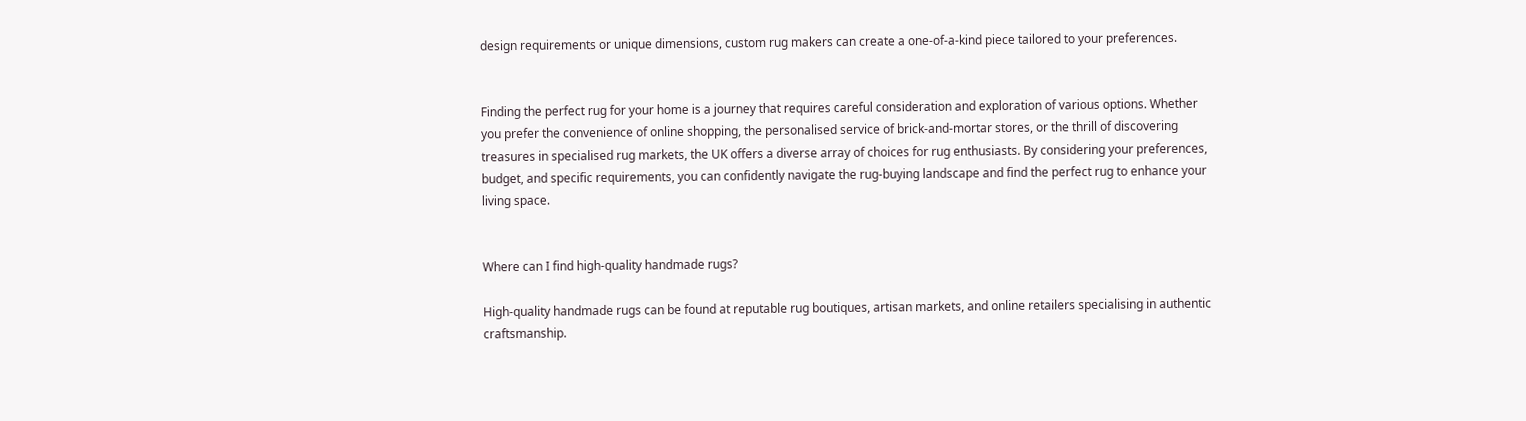design requirements or unique dimensions, custom rug makers can create a one-of-a-kind piece tailored to your preferences.


Finding the perfect rug for your home is a journey that requires careful consideration and exploration of various options. Whether you prefer the convenience of online shopping, the personalised service of brick-and-mortar stores, or the thrill of discovering treasures in specialised rug markets, the UK offers a diverse array of choices for rug enthusiasts. By considering your preferences, budget, and specific requirements, you can confidently navigate the rug-buying landscape and find the perfect rug to enhance your living space.


Where can I find high-quality handmade rugs?

High-quality handmade rugs can be found at reputable rug boutiques, artisan markets, and online retailers specialising in authentic craftsmanship.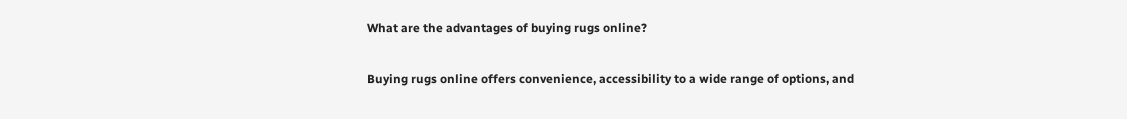What are the advantages of buying rugs online?

Buying rugs online offers convenience, accessibility to a wide range of options, and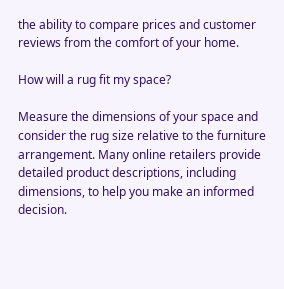the ability to compare prices and customer reviews from the comfort of your home.

How will a rug fit my space?

Measure the dimensions of your space and consider the rug size relative to the furniture arrangement. Many online retailers provide detailed product descriptions, including dimensions, to help you make an informed decision.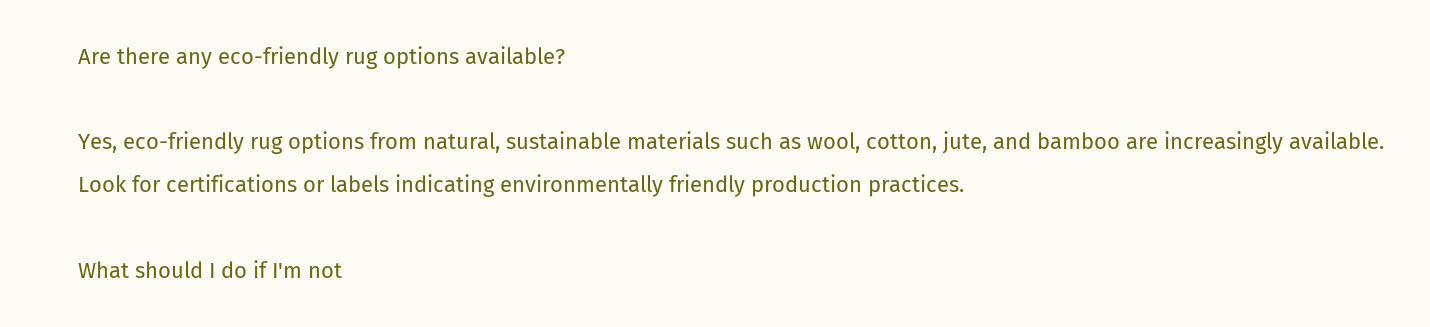Are there any eco-friendly rug options available?

Yes, eco-friendly rug options from natural, sustainable materials such as wool, cotton, jute, and bamboo are increasingly available. Look for certifications or labels indicating environmentally friendly production practices.

What should I do if I'm not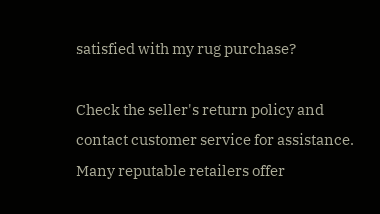satisfied with my rug purchase?

Check the seller's return policy and contact customer service for assistance. Many reputable retailers offer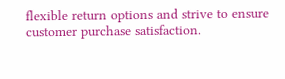flexible return options and strive to ensure customer purchase satisfaction.